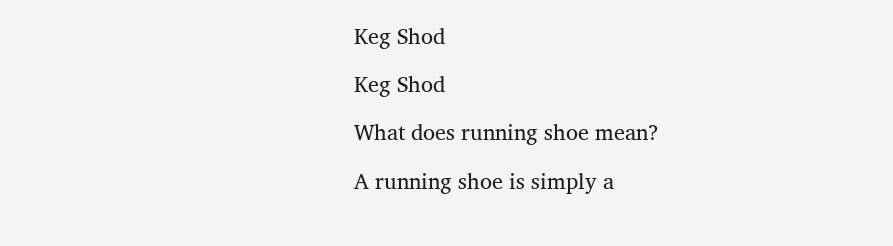Keg Shod

Keg Shod

What does running shoe mean?

A running shoe is simply a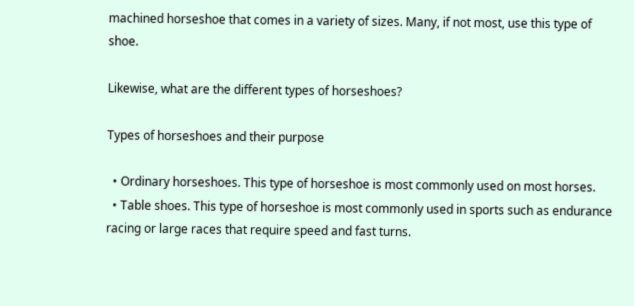machined horseshoe that comes in a variety of sizes. Many, if not most, use this type of shoe.

Likewise, what are the different types of horseshoes?

Types of horseshoes and their purpose

  • Ordinary horseshoes. This type of horseshoe is most commonly used on most horses.
  • Table shoes. This type of horseshoe is most commonly used in sports such as endurance racing or large races that require speed and fast turns.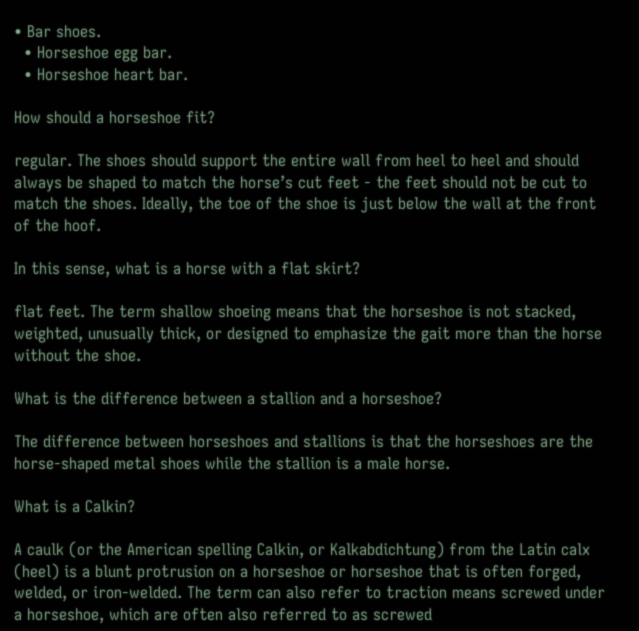• Bar shoes.
  • Horseshoe egg bar.
  • Horseshoe heart bar.

How should a horseshoe fit?

regular. The shoes should support the entire wall from heel to heel and should always be shaped to match the horse’s cut feet - the feet should not be cut to match the shoes. Ideally, the toe of the shoe is just below the wall at the front of the hoof.

In this sense, what is a horse with a flat skirt?

flat feet. The term shallow shoeing means that the horseshoe is not stacked, weighted, unusually thick, or designed to emphasize the gait more than the horse without the shoe.

What is the difference between a stallion and a horseshoe?

The difference between horseshoes and stallions is that the horseshoes are the horse-shaped metal shoes while the stallion is a male horse.

What is a Calkin?

A caulk (or the American spelling Calkin, or Kalkabdichtung) from the Latin calx (heel) is a blunt protrusion on a horseshoe or horseshoe that is often forged, welded, or iron-welded. The term can also refer to traction means screwed under a horseshoe, which are often also referred to as screwed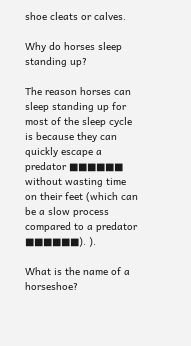shoe cleats or calves.

Why do horses sleep standing up?

The reason horses can sleep standing up for most of the sleep cycle is because they can quickly escape a predator ■■■■■■ without wasting time on their feet (which can be a slow process compared to a predator ■■■■■■). ).

What is the name of a horseshoe?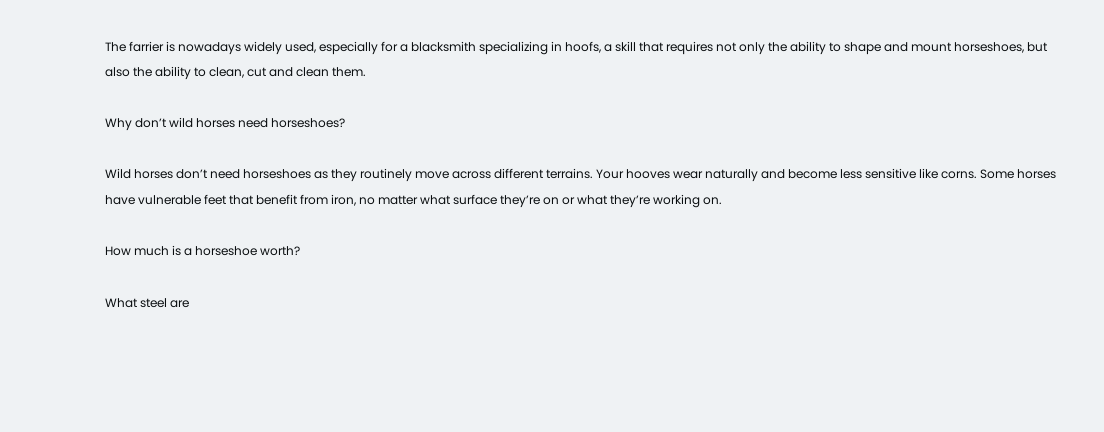The farrier is nowadays widely used, especially for a blacksmith specializing in hoofs, a skill that requires not only the ability to shape and mount horseshoes, but also the ability to clean, cut and clean them.

Why don’t wild horses need horseshoes?

Wild horses don’t need horseshoes as they routinely move across different terrains. Your hooves wear naturally and become less sensitive like corns. Some horses have vulnerable feet that benefit from iron, no matter what surface they’re on or what they’re working on.

How much is a horseshoe worth?

What steel are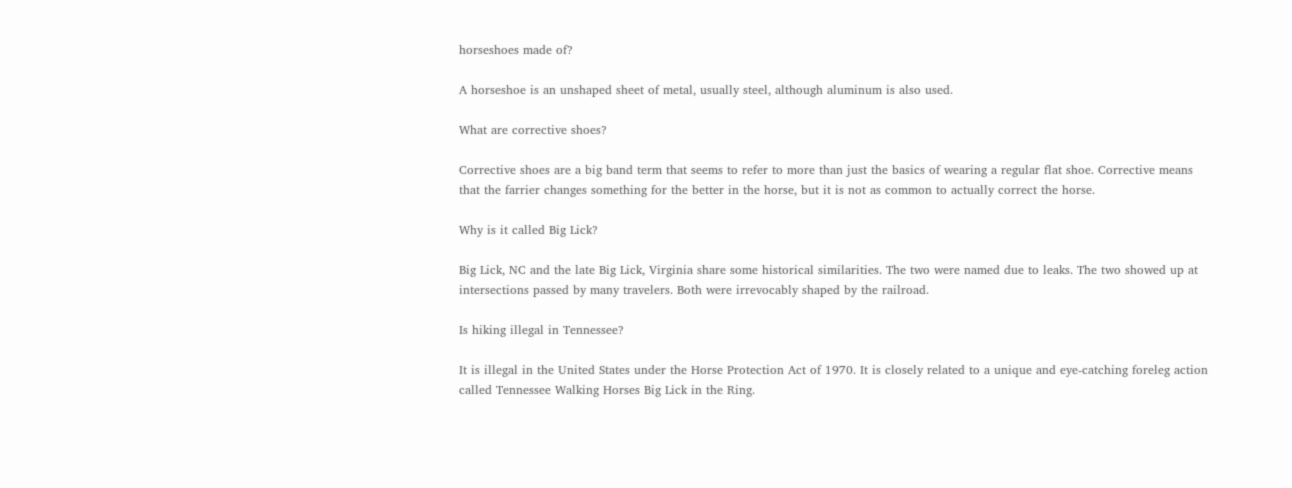horseshoes made of?

A horseshoe is an unshaped sheet of metal, usually steel, although aluminum is also used.

What are corrective shoes?

Corrective shoes are a big band term that seems to refer to more than just the basics of wearing a regular flat shoe. Corrective means that the farrier changes something for the better in the horse, but it is not as common to actually correct the horse.

Why is it called Big Lick?

Big Lick, NC and the late Big Lick, Virginia share some historical similarities. The two were named due to leaks. The two showed up at intersections passed by many travelers. Both were irrevocably shaped by the railroad.

Is hiking illegal in Tennessee?

It is illegal in the United States under the Horse Protection Act of 1970. It is closely related to a unique and eye-catching foreleg action called Tennessee Walking Horses Big Lick in the Ring.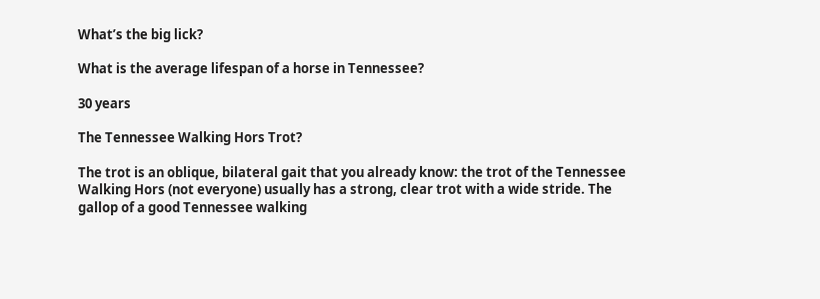What’s the big lick?

What is the average lifespan of a horse in Tennessee?

30 years

The Tennessee Walking Hors Trot?

The trot is an oblique, bilateral gait that you already know: the trot of the Tennessee Walking Hors (not everyone) usually has a strong, clear trot with a wide stride. The gallop of a good Tennessee walking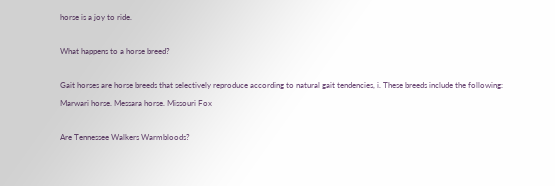horse is a joy to ride.

What happens to a horse breed?

Gait horses are horse breeds that selectively reproduce according to natural gait tendencies, i. These breeds include the following: Marwari horse. Messara horse. Missouri Fox

Are Tennessee Walkers Warmbloods?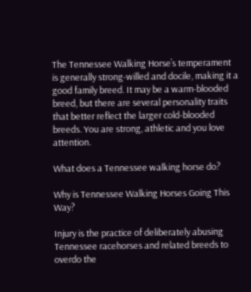The Tennessee Walking Horse’s temperament is generally strong-willed and docile, making it a good family breed. It may be a warm-blooded breed, but there are several personality traits that better reflect the larger cold-blooded breeds. You are strong, athletic and you love attention.

What does a Tennessee walking horse do?

Why is Tennessee Walking Horses Going This Way?

Injury is the practice of deliberately abusing Tennessee racehorses and related breeds to overdo the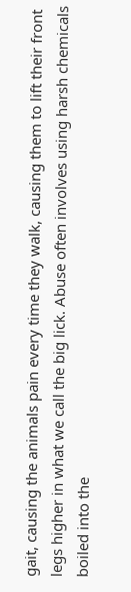gait, causing the animals pain every time they walk, causing them to lift their front legs higher in what we call the big lick. Abuse often involves using harsh chemicals boiled into the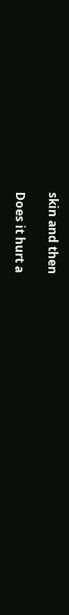skin and then

Does it hurt a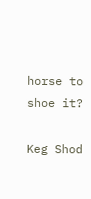horse to shoe it?

Keg Shod